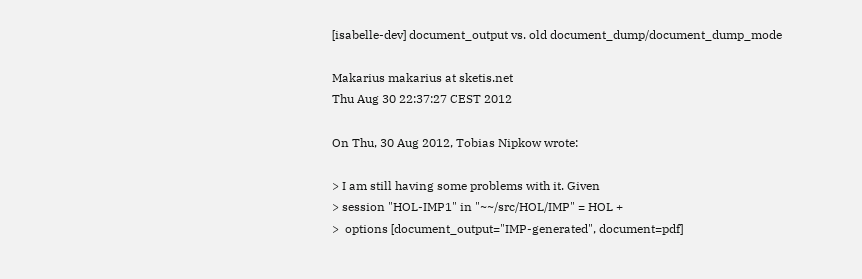[isabelle-dev] document_output vs. old document_dump/document_dump_mode

Makarius makarius at sketis.net
Thu Aug 30 22:37:27 CEST 2012

On Thu, 30 Aug 2012, Tobias Nipkow wrote:

> I am still having some problems with it. Given
> session "HOL-IMP1" in "~~/src/HOL/IMP" = HOL +
>  options [document_output="IMP-generated", document=pdf]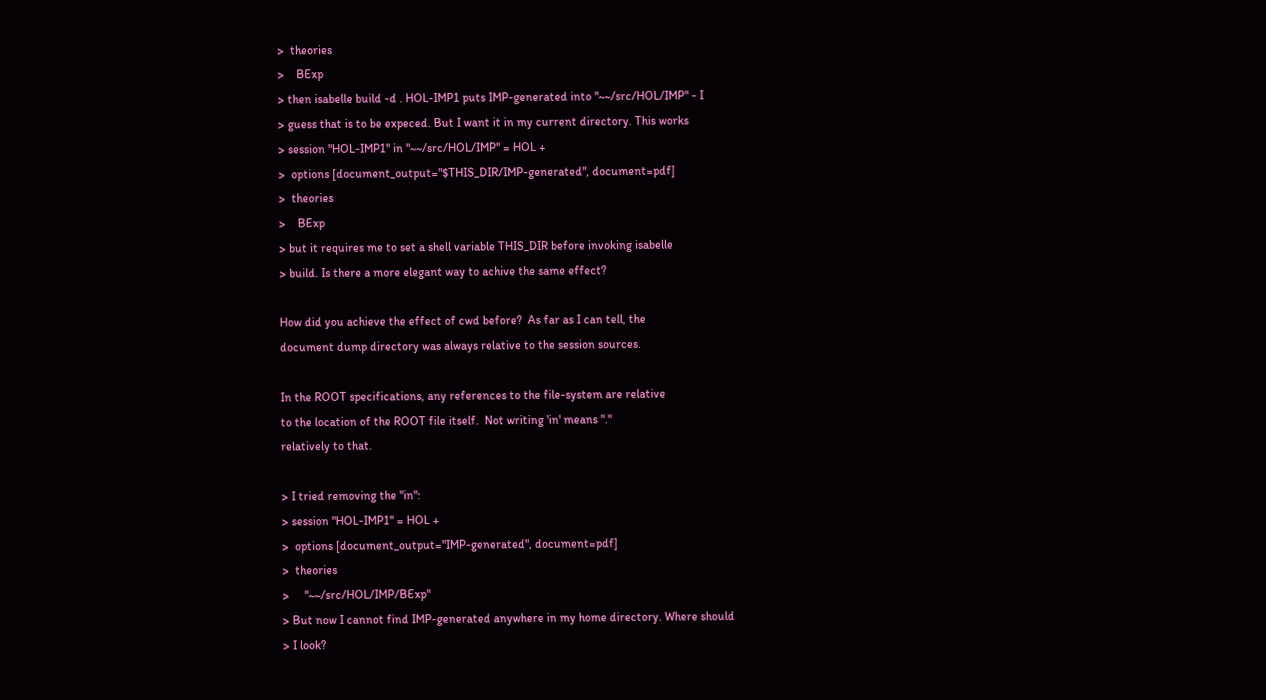>  theories
>    BExp
> then isabelle build -d . HOL-IMP1 puts IMP-generated into "~~/src/HOL/IMP" - I
> guess that is to be expeced. But I want it in my current directory. This works
> session "HOL-IMP1" in "~~/src/HOL/IMP" = HOL +
>  options [document_output="$THIS_DIR/IMP-generated", document=pdf]
>  theories
>    BExp
> but it requires me to set a shell variable THIS_DIR before invoking isabelle
> build. Is there a more elegant way to achive the same effect?

How did you achieve the effect of cwd before?  As far as I can tell, the
document dump directory was always relative to the session sources.

In the ROOT specifications, any references to the file-system are relative
to the location of the ROOT file itself.  Not writing 'in' means "."
relatively to that.

> I tried removing the "in":
> session "HOL-IMP1" = HOL +
>  options [document_output="IMP-generated", document=pdf]
>  theories
>     "~~/src/HOL/IMP/BExp"
> But now I cannot find IMP-generated anywhere in my home directory. Where should
> I look?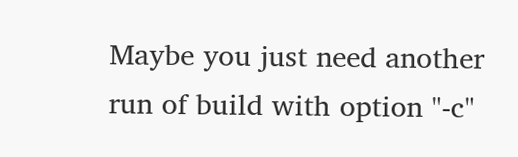Maybe you just need another run of build with option "-c"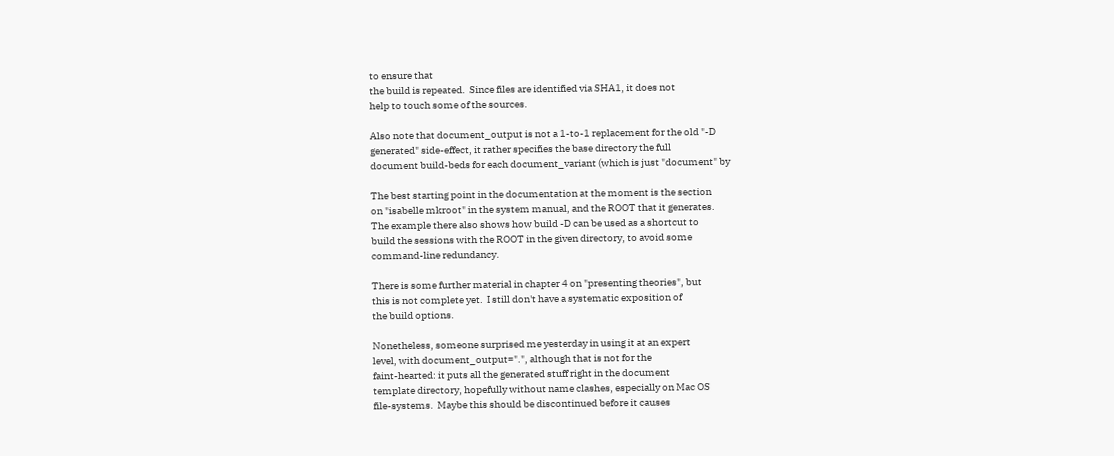to ensure that
the build is repeated.  Since files are identified via SHA1, it does not
help to touch some of the sources.

Also note that document_output is not a 1-to-1 replacement for the old "-D
generated" side-effect, it rather specifies the base directory the full
document build-beds for each document_variant (which is just "document" by

The best starting point in the documentation at the moment is the section
on "isabelle mkroot" in the system manual, and the ROOT that it generates.
The example there also shows how build -D can be used as a shortcut to
build the sessions with the ROOT in the given directory, to avoid some
command-line redundancy.

There is some further material in chapter 4 on "presenting theories", but
this is not complete yet.  I still don't have a systematic exposition of
the build options.

Nonetheless, someone surprised me yesterday in using it at an expert
level, with document_output=".", although that is not for the
faint-hearted: it puts all the generated stuff right in the document
template directory, hopefully without name clashes, especially on Mac OS
file-systems.  Maybe this should be discontinued before it causes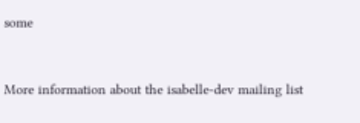some


More information about the isabelle-dev mailing list